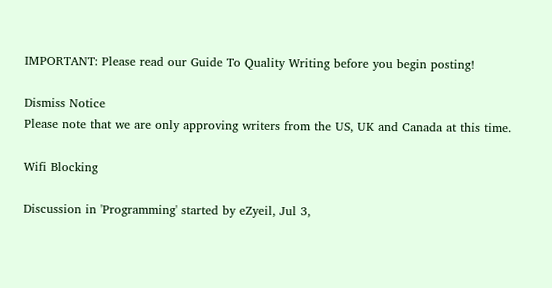IMPORTANT: Please read our Guide To Quality Writing before you begin posting!

Dismiss Notice
Please note that we are only approving writers from the US, UK and Canada at this time.

Wifi Blocking

Discussion in 'Programming' started by eZyeil, Jul 3,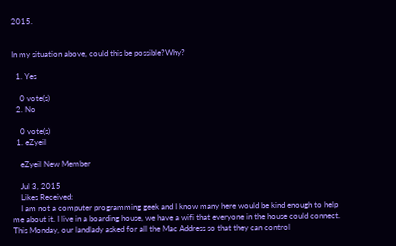2015.


In my situation above, could this be possible?Why?

  1. Yes

    0 vote(s)
  2. No

    0 vote(s)
  1. eZyeil

    eZyeil New Member

    Jul 3, 2015
    Likes Received:
    I am not a computer programming geek and I know many here would be kind enough to help me about it. I live in a boarding house, we have a wifi that everyone in the house could connect. This Monday, our landlady asked for all the Mac Address so that they can control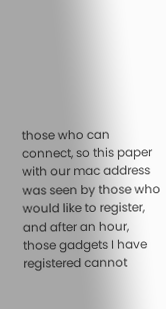those who can connect, so this paper with our mac address was seen by those who would like to register, and after an hour, those gadgets I have registered cannot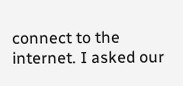connect to the internet. I asked our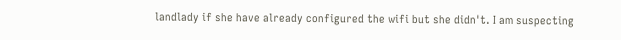landlady if she have already configured the wifi but she didn't. I am suspecting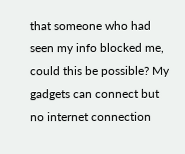that someone who had seen my info blocked me, could this be possible? My gadgets can connect but no internet connection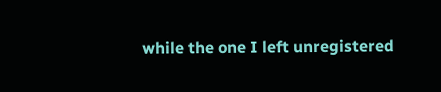while the one I left unregistered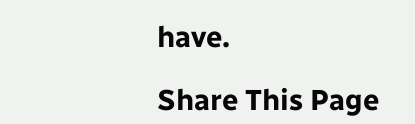have.

Share This Page